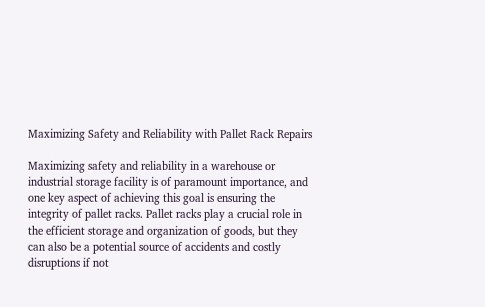Maximizing Safety and Reliability with Pallet Rack Repairs

Maximizing safety and reliability in a warehouse or industrial storage facility is of paramount importance, and one key aspect of achieving this goal is ensuring the integrity of pallet racks. Pallet racks play a crucial role in the efficient storage and organization of goods, but they can also be a potential source of accidents and costly disruptions if not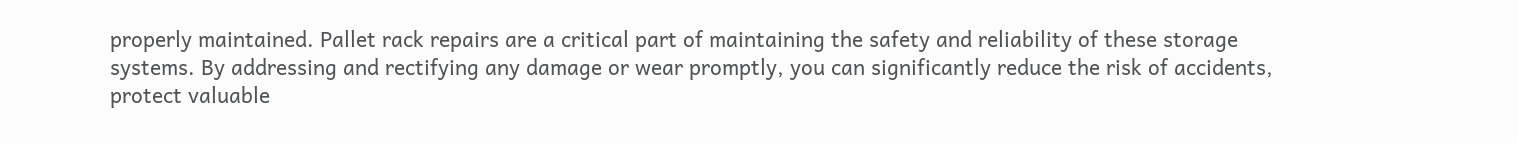properly maintained. Pallet rack repairs are a critical part of maintaining the safety and reliability of these storage systems. By addressing and rectifying any damage or wear promptly, you can significantly reduce the risk of accidents, protect valuable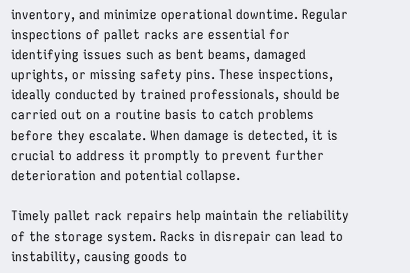inventory, and minimize operational downtime. Regular inspections of pallet racks are essential for identifying issues such as bent beams, damaged uprights, or missing safety pins. These inspections, ideally conducted by trained professionals, should be carried out on a routine basis to catch problems before they escalate. When damage is detected, it is crucial to address it promptly to prevent further deterioration and potential collapse.

Timely pallet rack repairs help maintain the reliability of the storage system. Racks in disrepair can lead to instability, causing goods to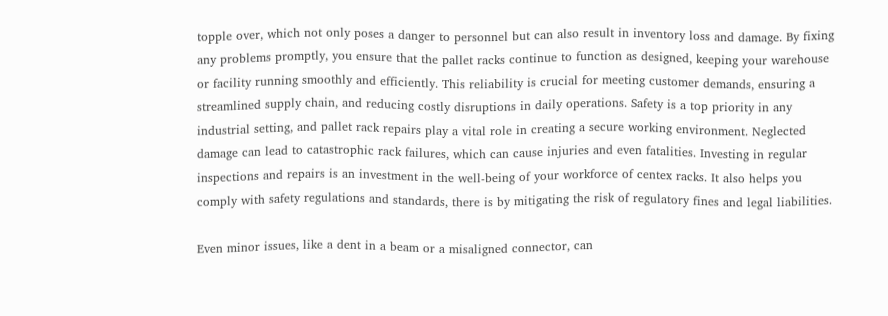topple over, which not only poses a danger to personnel but can also result in inventory loss and damage. By fixing any problems promptly, you ensure that the pallet racks continue to function as designed, keeping your warehouse or facility running smoothly and efficiently. This reliability is crucial for meeting customer demands, ensuring a streamlined supply chain, and reducing costly disruptions in daily operations. Safety is a top priority in any industrial setting, and pallet rack repairs play a vital role in creating a secure working environment. Neglected damage can lead to catastrophic rack failures, which can cause injuries and even fatalities. Investing in regular inspections and repairs is an investment in the well-being of your workforce of centex racks. It also helps you comply with safety regulations and standards, there is by mitigating the risk of regulatory fines and legal liabilities.

Even minor issues, like a dent in a beam or a misaligned connector, can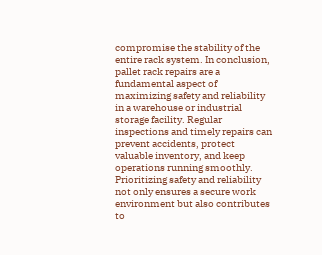compromise the stability of the entire rack system. In conclusion, pallet rack repairs are a fundamental aspect of maximizing safety and reliability in a warehouse or industrial storage facility. Regular inspections and timely repairs can prevent accidents, protect valuable inventory, and keep operations running smoothly. Prioritizing safety and reliability not only ensures a secure work environment but also contributes to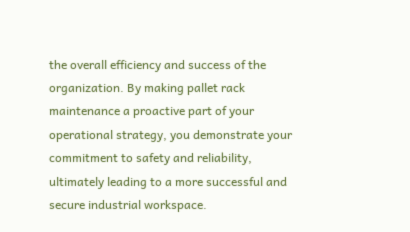the overall efficiency and success of the organization. By making pallet rack maintenance a proactive part of your operational strategy, you demonstrate your commitment to safety and reliability, ultimately leading to a more successful and secure industrial workspace.